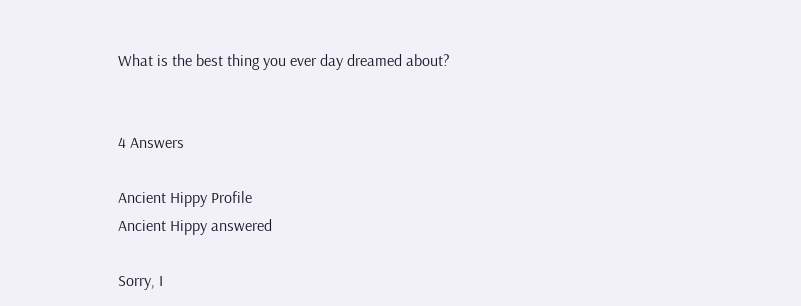What is the best thing you ever day dreamed about?


4 Answers

Ancient Hippy Profile
Ancient Hippy answered

Sorry, I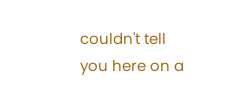couldn't tell you here on a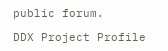public forum.

DDX Project Profile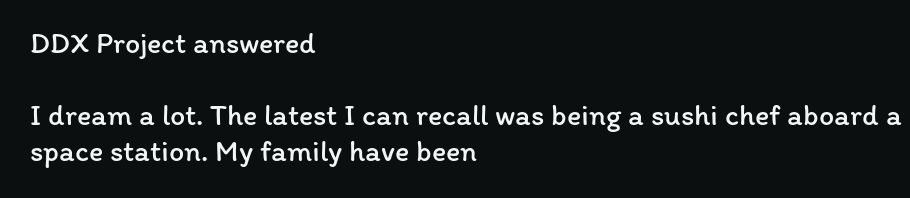DDX Project answered

I dream a lot. The latest I can recall was being a sushi chef aboard a space station. My family have been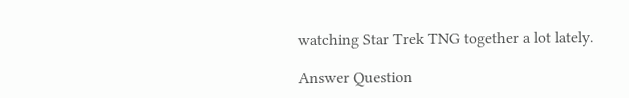watching Star Trek TNG together a lot lately.

Answer Question